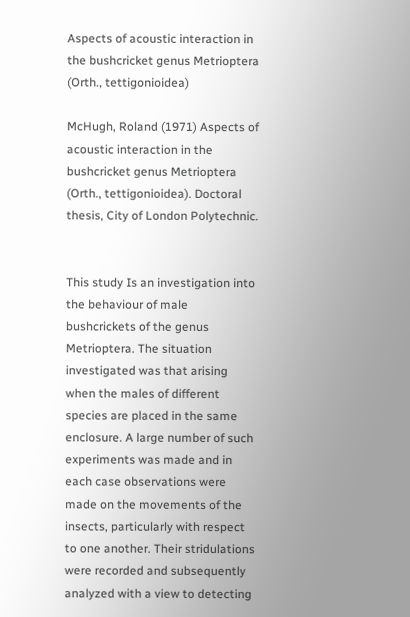Aspects of acoustic interaction in the bushcricket genus Metrioptera (Orth., tettigonioidea)

McHugh, Roland (1971) Aspects of acoustic interaction in the bushcricket genus Metrioptera (Orth., tettigonioidea). Doctoral thesis, City of London Polytechnic.


This study Is an investigation into the behaviour of male bushcrickets of the genus Metrioptera. The situation investigated was that arising when the males of different species are placed in the same enclosure. A large number of such experiments was made and in each case observations were made on the movements of the insects, particularly with respect to one another. Their stridulations were recorded and subsequently analyzed with a view to detecting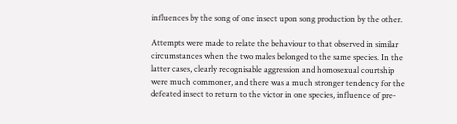influences by the song of one insect upon song production by the other.

Attempts were made to relate the behaviour to that observed in similar circumstances when the two males belonged to the same species. In the latter cases, clearly recognisable aggression and homosexual courtship were much commoner, and there was a much stronger tendency for the defeated insect to return to the victor in one species, influence of pre-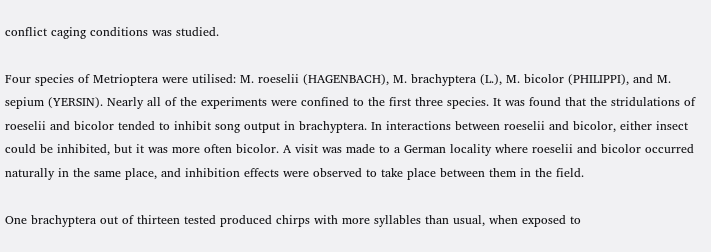conflict caging conditions was studied.

Four species of Metrioptera were utilised: M. roeselii (HAGENBACH), M. brachyptera (L.), M. bicolor (PHILIPPI), and M. sepium (YERSIN). Nearly all of the experiments were confined to the first three species. It was found that the stridulations of roeselii and bicolor tended to inhibit song output in brachyptera. In interactions between roeselii and bicolor, either insect could be inhibited, but it was more often bicolor. A visit was made to a German locality where roeselii and bicolor occurred naturally in the same place, and inhibition effects were observed to take place between them in the field.

One brachyptera out of thirteen tested produced chirps with more syllables than usual, when exposed to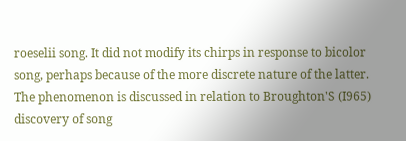roeselii song. It did not modify its chirps in response to bicolor song, perhaps because of the more discrete nature of the latter. The phenomenon is discussed in relation to Broughton'S (I965) discovery of song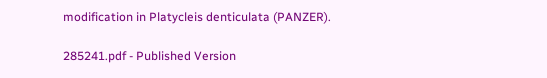modification in Platycleis denticulata (PANZER).

285241.pdf - Published Version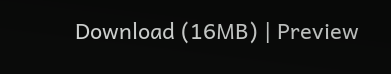Download (16MB) | Preview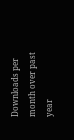Downloads per month over past year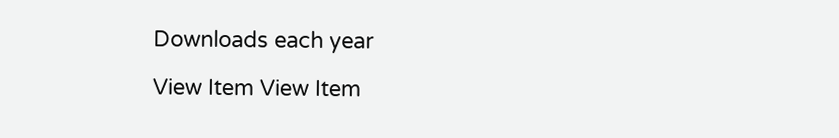Downloads each year

View Item View Item